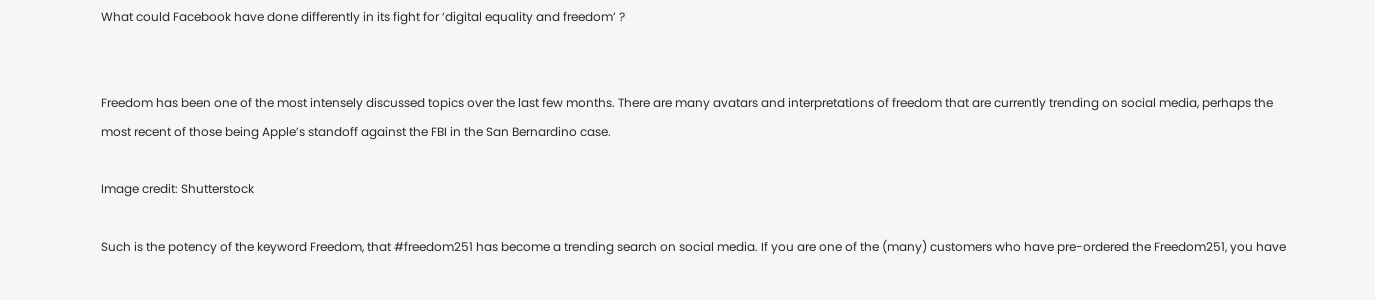What could Facebook have done differently in its fight for ‘digital equality and freedom’ ?


Freedom has been one of the most intensely discussed topics over the last few months. There are many avatars and interpretations of freedom that are currently trending on social media, perhaps the most recent of those being Apple’s standoff against the FBI in the San Bernardino case.

Image credit: Shutterstock

Such is the potency of the keyword Freedom, that #freedom251 has become a trending search on social media. If you are one of the (many) customers who have pre-ordered the Freedom251, you have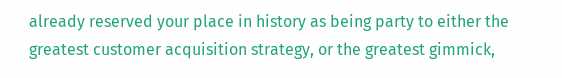already reserved your place in history as being party to either the greatest customer acquisition strategy, or the greatest gimmick,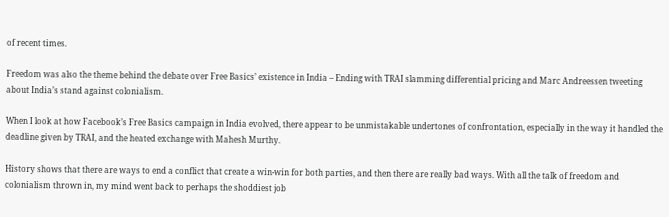of recent times.

Freedom was also the theme behind the debate over Free Basics’ existence in India – Ending with TRAI slamming differential pricing and Marc Andreessen tweeting about India’s stand against colonialism.

When I look at how Facebook’s Free Basics campaign in India evolved, there appear to be unmistakable undertones of confrontation, especially in the way it handled the deadline given by TRAI, and the heated exchange with Mahesh Murthy.

History shows that there are ways to end a conflict that create a win-win for both parties, and then there are really bad ways. With all the talk of freedom and colonialism thrown in, my mind went back to perhaps the shoddiest job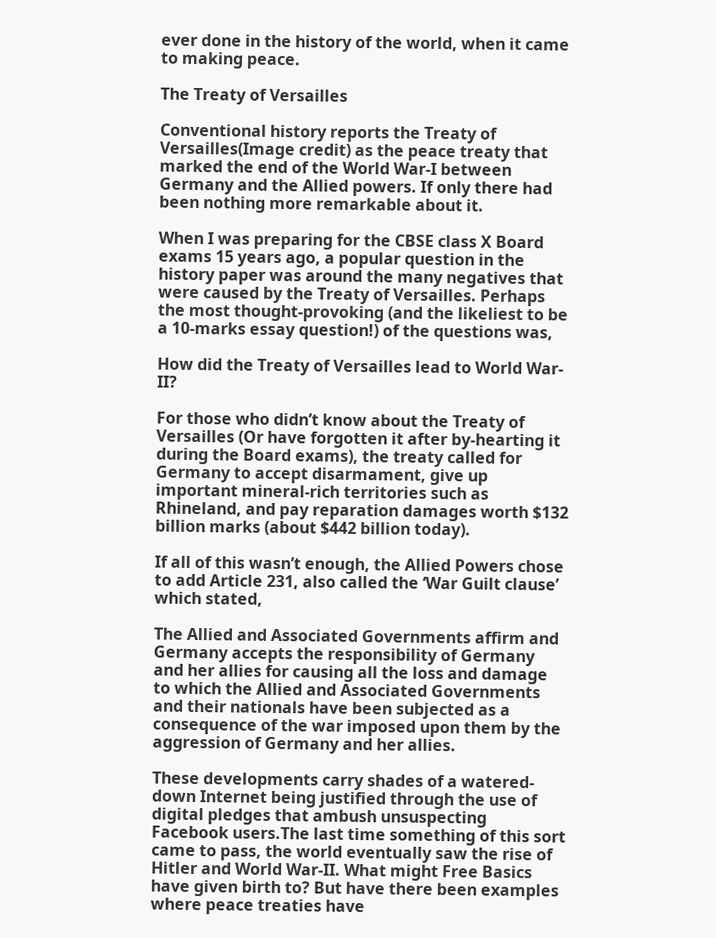ever done in the history of the world, when it came to making peace.

The Treaty of Versailles

Conventional history reports the Treaty of Versailles(Image credit) as the peace treaty that marked the end of the World War-I between Germany and the Allied powers. If only there had been nothing more remarkable about it.

When I was preparing for the CBSE class X Board exams 15 years ago, a popular question in the history paper was around the many negatives that were caused by the Treaty of Versailles. Perhaps the most thought-provoking (and the likeliest to be a 10-marks essay question!) of the questions was,

How did the Treaty of Versailles lead to World War-II?

For those who didn’t know about the Treaty of Versailles (Or have forgotten it after by-hearting it during the Board exams), the treaty called for Germany to accept disarmament, give up important mineral-rich territories such as Rhineland, and pay reparation damages worth $132 billion marks (about $442 billion today).

If all of this wasn’t enough, the Allied Powers chose to add Article 231, also called the ‘War Guilt clause’ which stated,

The Allied and Associated Governments affirm and Germany accepts the responsibility of Germany and her allies for causing all the loss and damage to which the Allied and Associated Governments and their nationals have been subjected as a consequence of the war imposed upon them by the aggression of Germany and her allies.

These developments carry shades of a watered-down Internet being justified through the use of digital pledges that ambush unsuspecting Facebook users.The last time something of this sort came to pass, the world eventually saw the rise of Hitler and World War-II. What might Free Basics have given birth to? But have there been examples where peace treaties have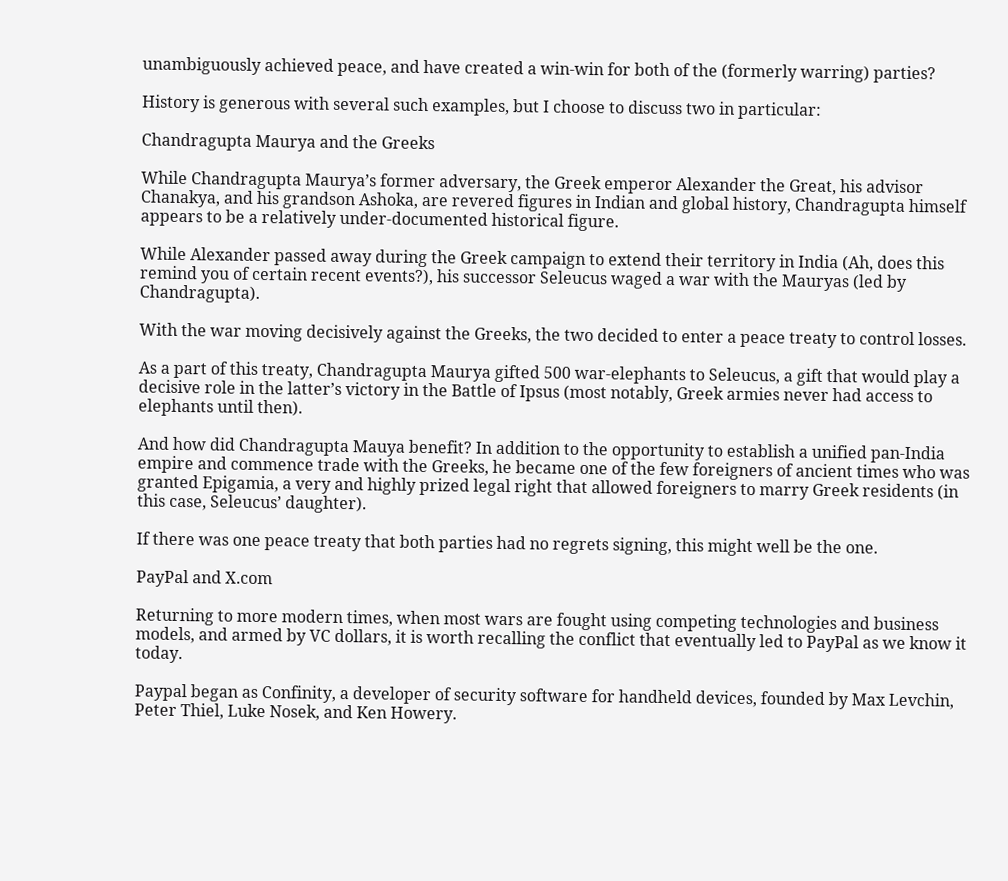unambiguously achieved peace, and have created a win-win for both of the (formerly warring) parties?

History is generous with several such examples, but I choose to discuss two in particular:

Chandragupta Maurya and the Greeks

While Chandragupta Maurya’s former adversary, the Greek emperor Alexander the Great, his advisor Chanakya, and his grandson Ashoka, are revered figures in Indian and global history, Chandragupta himself appears to be a relatively under-documented historical figure.

While Alexander passed away during the Greek campaign to extend their territory in India (Ah, does this remind you of certain recent events?), his successor Seleucus waged a war with the Mauryas (led by Chandragupta).

With the war moving decisively against the Greeks, the two decided to enter a peace treaty to control losses.

As a part of this treaty, Chandragupta Maurya gifted 500 war-elephants to Seleucus, a gift that would play a decisive role in the latter’s victory in the Battle of Ipsus (most notably, Greek armies never had access to elephants until then).

And how did Chandragupta Mauya benefit? In addition to the opportunity to establish a unified pan-India empire and commence trade with the Greeks, he became one of the few foreigners of ancient times who was granted Epigamia, a very and highly prized legal right that allowed foreigners to marry Greek residents (in this case, Seleucus’ daughter).

If there was one peace treaty that both parties had no regrets signing, this might well be the one.

PayPal and X.com

Returning to more modern times, when most wars are fought using competing technologies and business models, and armed by VC dollars, it is worth recalling the conflict that eventually led to PayPal as we know it today.

Paypal began as Confinity, a developer of security software for handheld devices, founded by Max Levchin, Peter Thiel, Luke Nosek, and Ken Howery.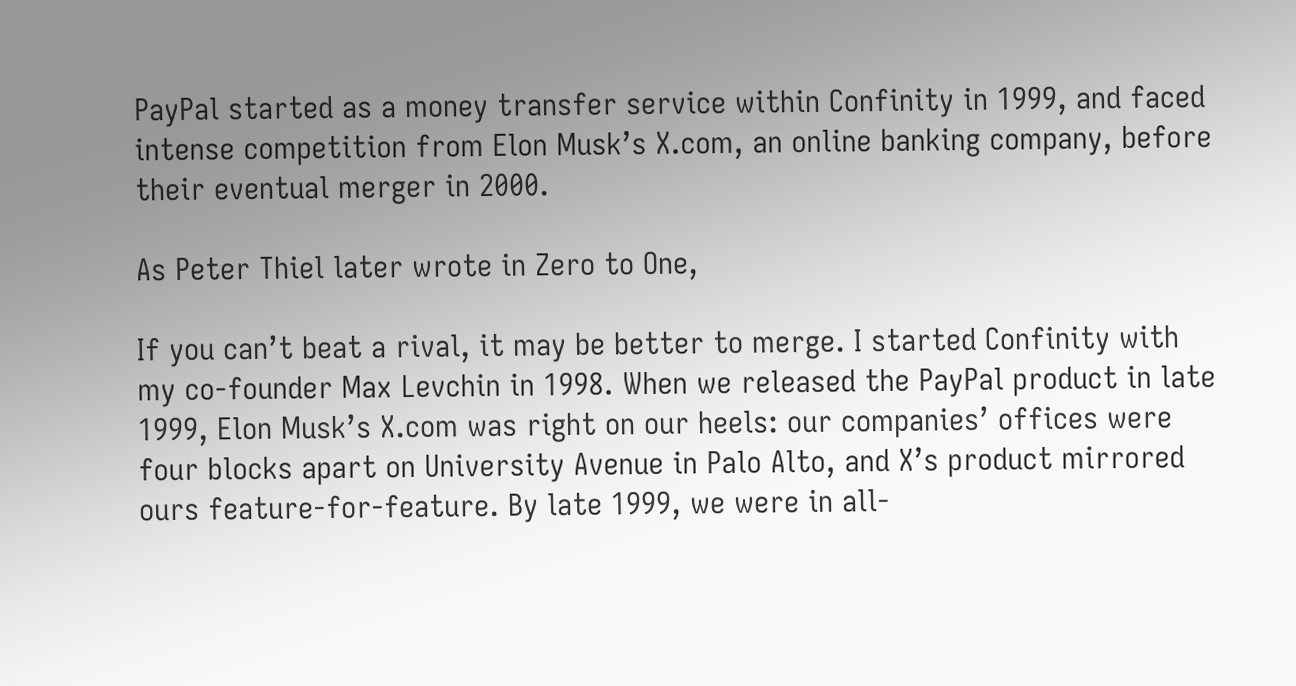PayPal started as a money transfer service within Confinity in 1999, and faced intense competition from Elon Musk’s X.com, an online banking company, before their eventual merger in 2000.

As Peter Thiel later wrote in Zero to One,

If you can’t beat a rival, it may be better to merge. I started Confinity with my co-founder Max Levchin in 1998. When we released the PayPal product in late 1999, Elon Musk’s X.com was right on our heels: our companies’ offices were four blocks apart on University Avenue in Palo Alto, and X’s product mirrored ours feature-for-feature. By late 1999, we were in all-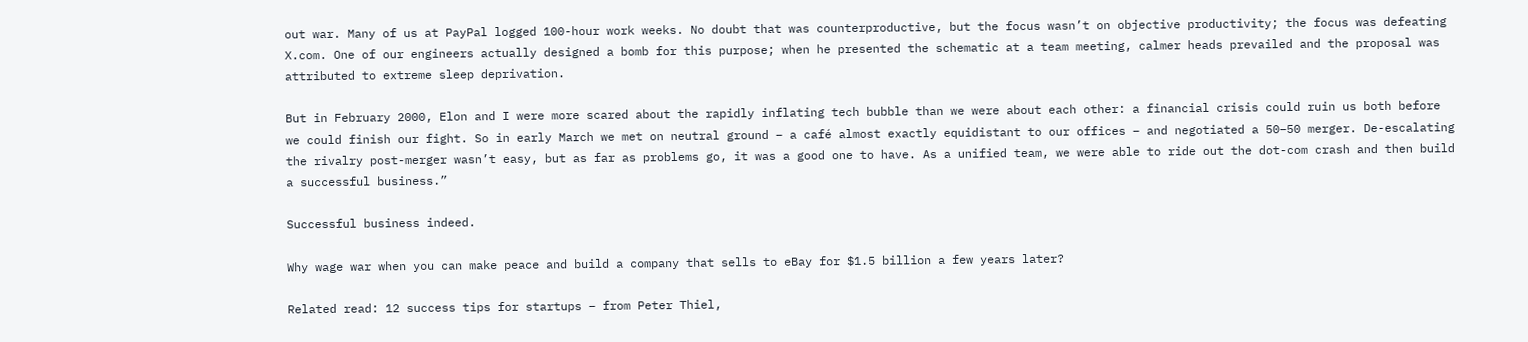out war. Many of us at PayPal logged 100-hour work weeks. No doubt that was counterproductive, but the focus wasn’t on objective productivity; the focus was defeating X.com. One of our engineers actually designed a bomb for this purpose; when he presented the schematic at a team meeting, calmer heads prevailed and the proposal was attributed to extreme sleep deprivation.

But in February 2000, Elon and I were more scared about the rapidly inflating tech bubble than we were about each other: a financial crisis could ruin us both before we could finish our fight. So in early March we met on neutral ground – a café almost exactly equidistant to our offices – and negotiated a 50–50 merger. De-escalating the rivalry post-merger wasn’t easy, but as far as problems go, it was a good one to have. As a unified team, we were able to ride out the dot-com crash and then build a successful business.”

Successful business indeed.

Why wage war when you can make peace and build a company that sells to eBay for $1.5 billion a few years later?

Related read: 12 success tips for startups – from Peter Thiel,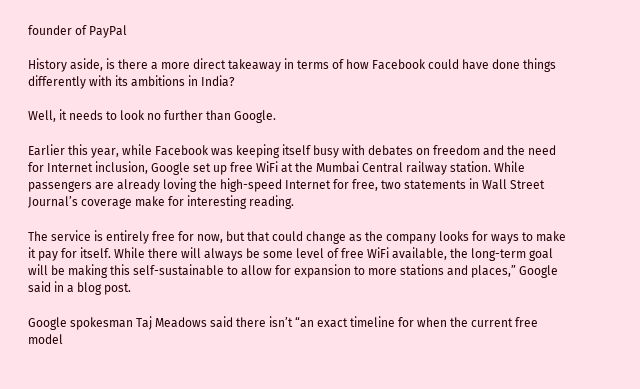founder of PayPal

History aside, is there a more direct takeaway in terms of how Facebook could have done things differently with its ambitions in India?

Well, it needs to look no further than Google.

Earlier this year, while Facebook was keeping itself busy with debates on freedom and the need for Internet inclusion, Google set up free WiFi at the Mumbai Central railway station. While passengers are already loving the high-speed Internet for free, two statements in Wall Street Journal’s coverage make for interesting reading.

The service is entirely free for now, but that could change as the company looks for ways to make it pay for itself. While there will always be some level of free WiFi available, the long-term goal will be making this self-sustainable to allow for expansion to more stations and places,” Google said in a blog post.

Google spokesman Taj Meadows said there isn’t “an exact timeline for when the current free model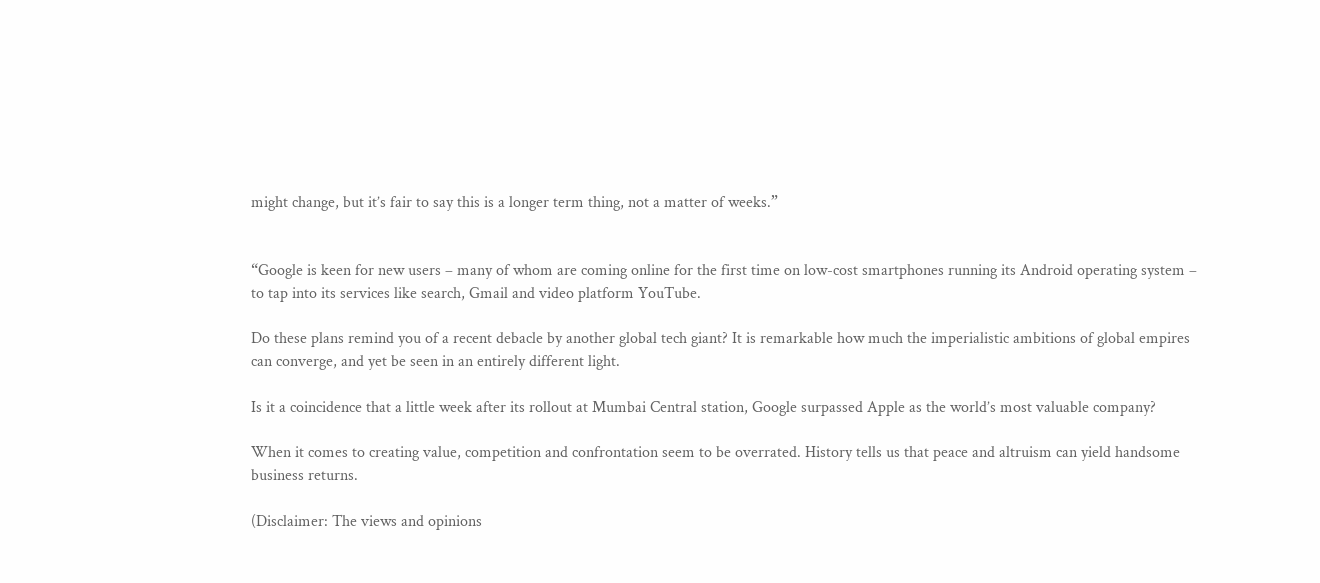might change, but it’s fair to say this is a longer term thing, not a matter of weeks.”


“Google is keen for new users – many of whom are coming online for the first time on low-cost smartphones running its Android operating system – to tap into its services like search, Gmail and video platform YouTube.

Do these plans remind you of a recent debacle by another global tech giant? It is remarkable how much the imperialistic ambitions of global empires can converge, and yet be seen in an entirely different light.

Is it a coincidence that a little week after its rollout at Mumbai Central station, Google surpassed Apple as the world’s most valuable company?

When it comes to creating value, competition and confrontation seem to be overrated. History tells us that peace and altruism can yield handsome business returns.

(Disclaimer: The views and opinions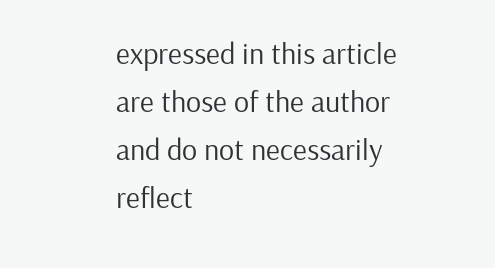expressed in this article are those of the author and do not necessarily reflect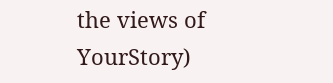the views of YourStory)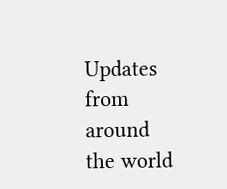Updates from around the world